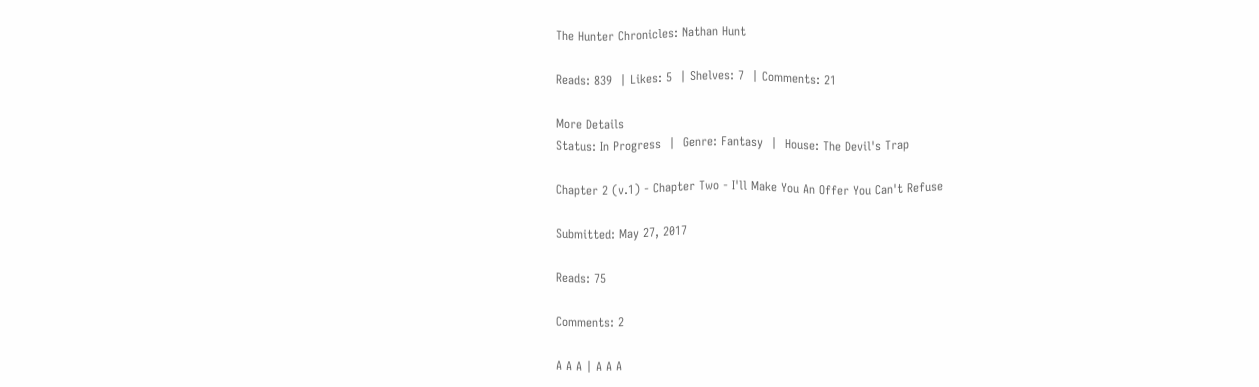The Hunter Chronicles: Nathan Hunt

Reads: 839  | Likes: 5  | Shelves: 7  | Comments: 21

More Details
Status: In Progress  |  Genre: Fantasy  |  House: The Devil's Trap

Chapter 2 (v.1) - Chapter Two - I'll Make You An Offer You Can't Refuse

Submitted: May 27, 2017

Reads: 75

Comments: 2

A A A | A A A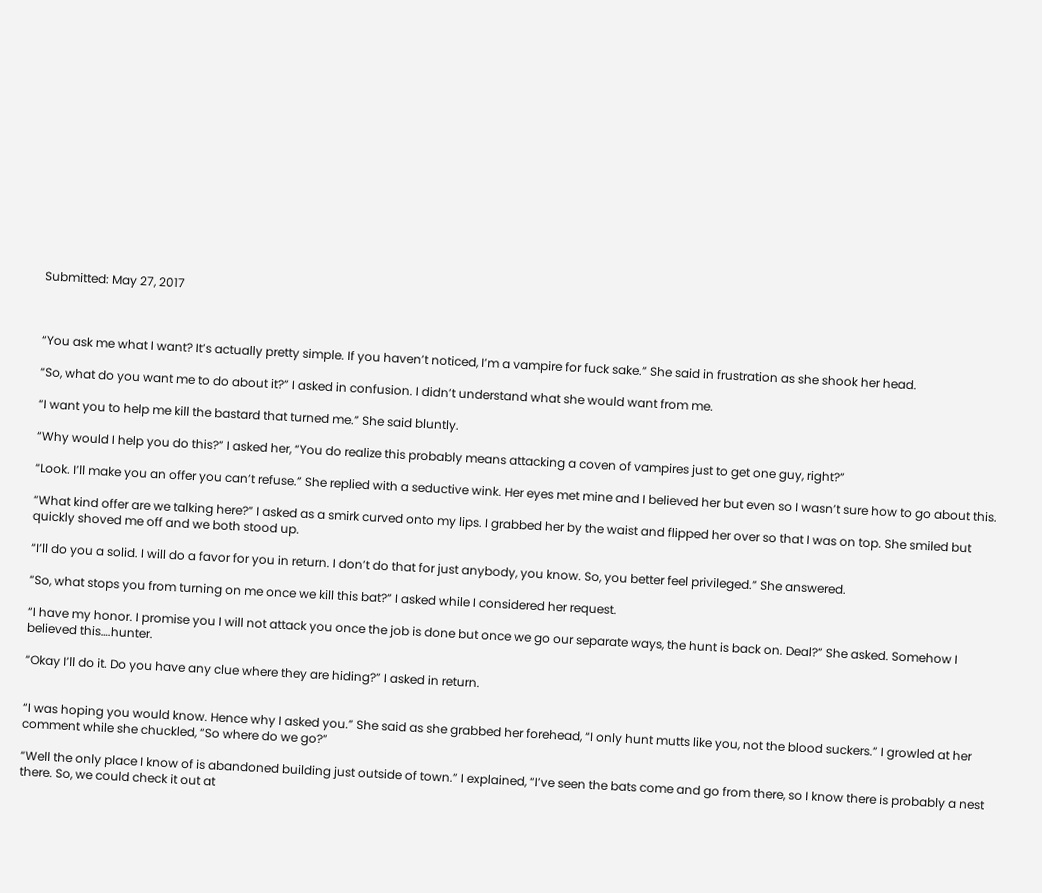Submitted: May 27, 2017



“You ask me what I want? It’s actually pretty simple. If you haven’t noticed, I’m a vampire for fuck sake.” She said in frustration as she shook her head.

“So, what do you want me to do about it?” I asked in confusion. I didn’t understand what she would want from me.

“I want you to help me kill the bastard that turned me.” She said bluntly.

“Why would I help you do this?” I asked her, “You do realize this probably means attacking a coven of vampires just to get one guy, right?”

“Look. I’ll make you an offer you can’t refuse.” She replied with a seductive wink. Her eyes met mine and I believed her but even so I wasn’t sure how to go about this.

“What kind offer are we talking here?” I asked as a smirk curved onto my lips. I grabbed her by the waist and flipped her over so that I was on top. She smiled but quickly shoved me off and we both stood up.

“I’ll do you a solid. I will do a favor for you in return. I don’t do that for just anybody, you know. So, you better feel privileged.” She answered.

“So, what stops you from turning on me once we kill this bat?” I asked while I considered her request.

“I have my honor. I promise you I will not attack you once the job is done but once we go our separate ways, the hunt is back on. Deal?” She asked. Somehow I believed this….hunter.

“Okay I’ll do it. Do you have any clue where they are hiding?” I asked in return.


“I was hoping you would know. Hence why I asked you.” She said as she grabbed her forehead, “I only hunt mutts like you, not the blood suckers.” I growled at her comment while she chuckled, “So where do we go?”

“Well the only place I know of is abandoned building just outside of town.” I explained, “I’ve seen the bats come and go from there, so I know there is probably a nest there. So, we could check it out at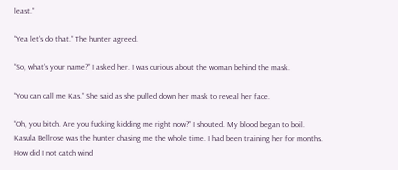least.”

“Yea let’s do that.” The hunter agreed.

“So, what’s your name?” I asked her. I was curious about the woman behind the mask.

“You can call me Kas.” She said as she pulled down her mask to reveal her face.

“Oh, you bitch. Are you fucking kidding me right now?” I shouted. My blood began to boil. Kasula Bellrose was the hunter chasing me the whole time. I had been training her for months. How did I not catch wind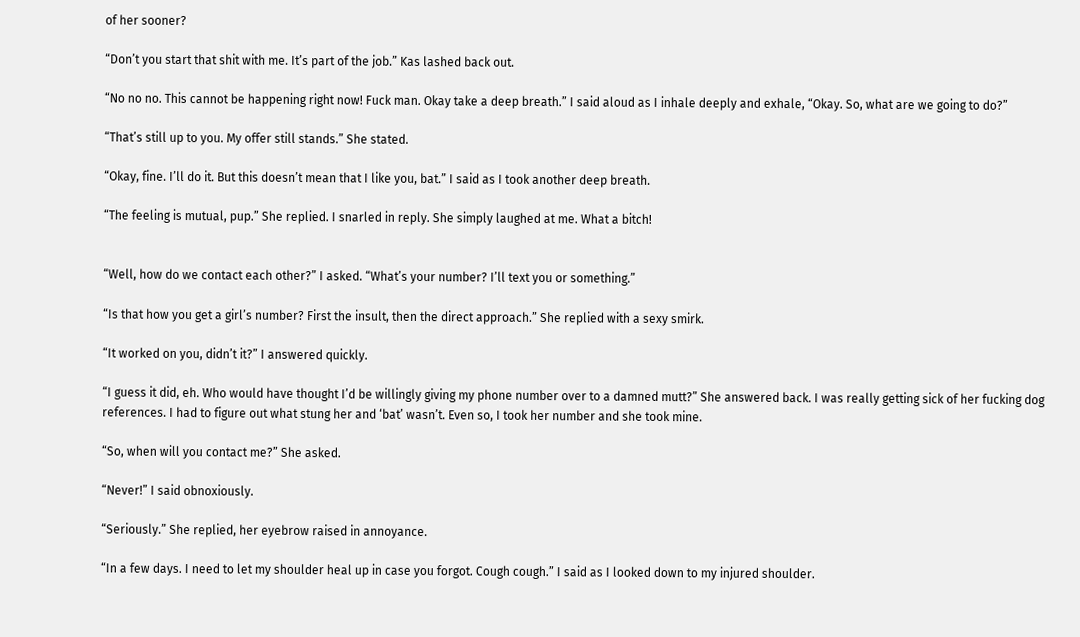of her sooner?

“Don’t you start that shit with me. It’s part of the job.” Kas lashed back out.

“No no no. This cannot be happening right now! Fuck man. Okay take a deep breath.” I said aloud as I inhale deeply and exhale, “Okay. So, what are we going to do?”

“That’s still up to you. My offer still stands.” She stated.

“Okay, fine. I’ll do it. But this doesn’t mean that I like you, bat.” I said as I took another deep breath.

“The feeling is mutual, pup.” She replied. I snarled in reply. She simply laughed at me. What a bitch!


“Well, how do we contact each other?” I asked. “What’s your number? I’ll text you or something.”

“Is that how you get a girl’s number? First the insult, then the direct approach.” She replied with a sexy smirk.

“It worked on you, didn’t it?” I answered quickly.

“I guess it did, eh. Who would have thought I’d be willingly giving my phone number over to a damned mutt?” She answered back. I was really getting sick of her fucking dog references. I had to figure out what stung her and ‘bat’ wasn’t. Even so, I took her number and she took mine.

“So, when will you contact me?” She asked.

“Never!” I said obnoxiously.

“Seriously.” She replied, her eyebrow raised in annoyance.

“In a few days. I need to let my shoulder heal up in case you forgot. Cough cough.” I said as I looked down to my injured shoulder.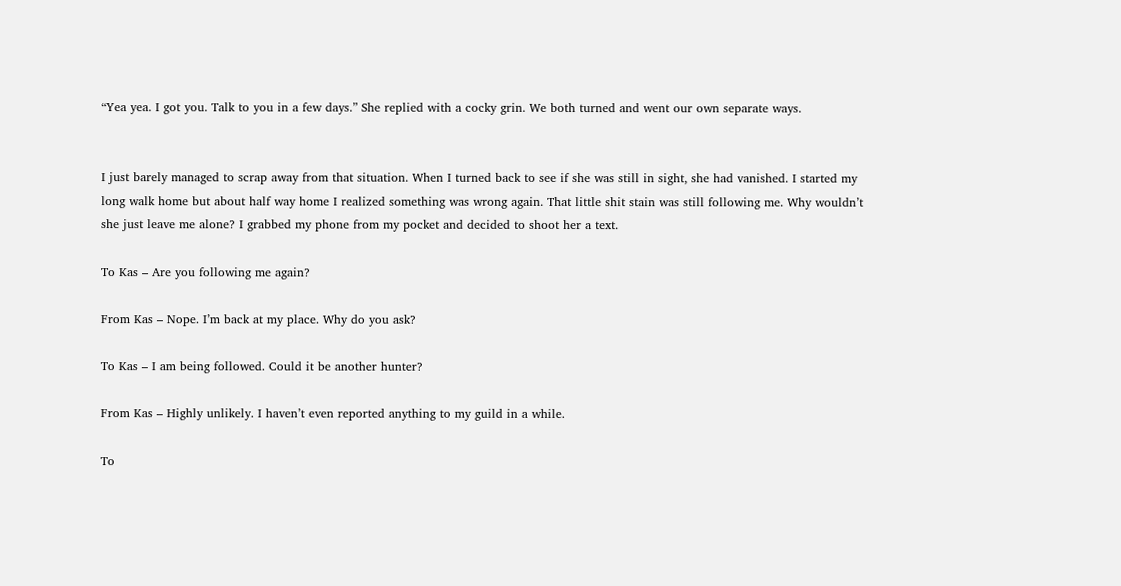“Yea yea. I got you. Talk to you in a few days.” She replied with a cocky grin. We both turned and went our own separate ways.


I just barely managed to scrap away from that situation. When I turned back to see if she was still in sight, she had vanished. I started my long walk home but about half way home I realized something was wrong again. That little shit stain was still following me. Why wouldn’t she just leave me alone? I grabbed my phone from my pocket and decided to shoot her a text.

To Kas – Are you following me again?

From Kas – Nope. I’m back at my place. Why do you ask?

To Kas – I am being followed. Could it be another hunter?

From Kas – Highly unlikely. I haven’t even reported anything to my guild in a while.

To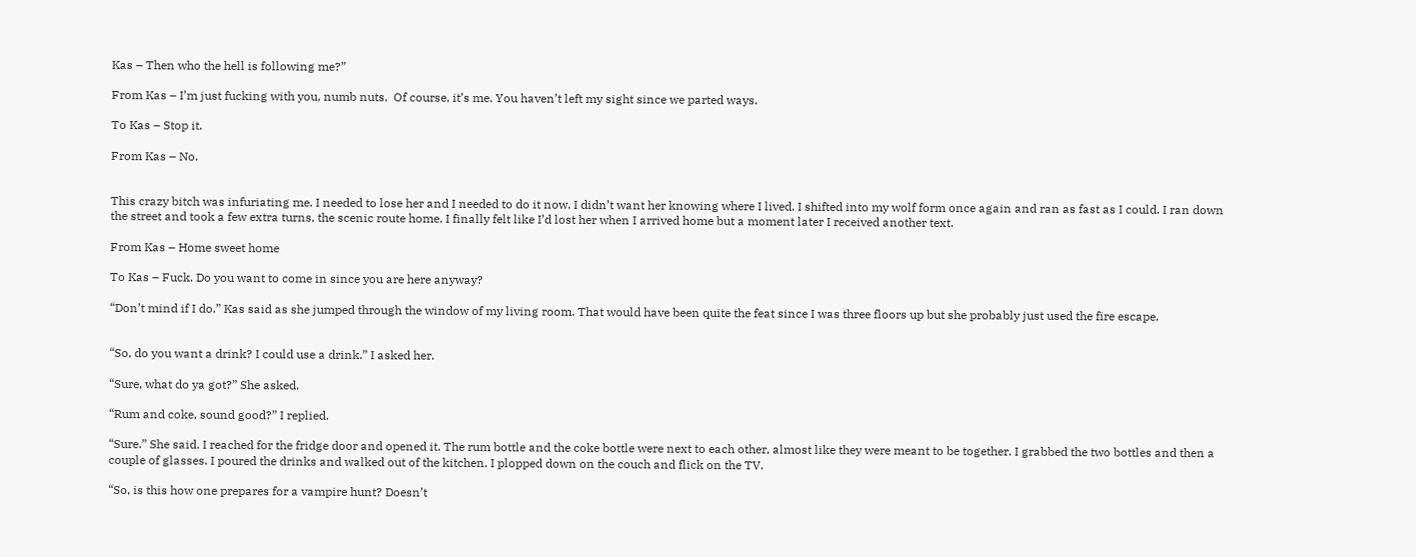Kas – Then who the hell is following me?”

From Kas – I’m just fucking with you, numb nuts.  Of course, it’s me. You haven’t left my sight since we parted ways.

To Kas – Stop it.

From Kas – No.


This crazy bitch was infuriating me. I needed to lose her and I needed to do it now. I didn’t want her knowing where I lived. I shifted into my wolf form once again and ran as fast as I could. I ran down the street and took a few extra turns, the scenic route home. I finally felt like I’d lost her when I arrived home but a moment later I received another text.

From Kas – Home sweet home

To Kas – Fuck. Do you want to come in since you are here anyway?

“Don’t mind if I do.” Kas said as she jumped through the window of my living room. That would have been quite the feat since I was three floors up but she probably just used the fire escape.


“So, do you want a drink? I could use a drink.” I asked her.

“Sure, what do ya got?” She asked.

“Rum and coke, sound good?” I replied.

“Sure.” She said. I reached for the fridge door and opened it. The rum bottle and the coke bottle were next to each other, almost like they were meant to be together. I grabbed the two bottles and then a couple of glasses. I poured the drinks and walked out of the kitchen. I plopped down on the couch and flick on the TV.

“So, is this how one prepares for a vampire hunt? Doesn’t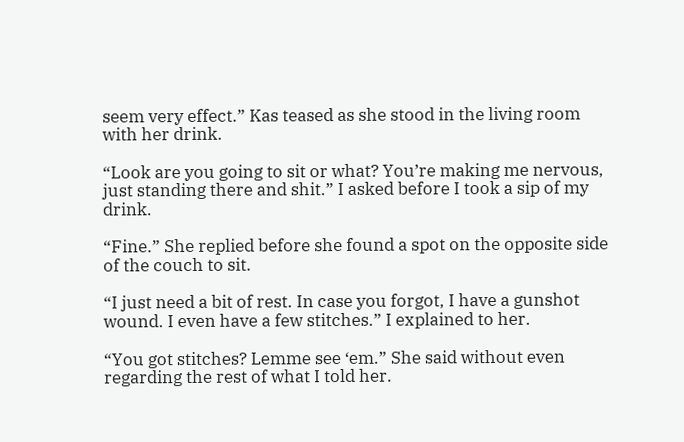seem very effect.” Kas teased as she stood in the living room with her drink.

“Look are you going to sit or what? You’re making me nervous, just standing there and shit.” I asked before I took a sip of my drink.

“Fine.” She replied before she found a spot on the opposite side of the couch to sit.

“I just need a bit of rest. In case you forgot, I have a gunshot wound. I even have a few stitches.” I explained to her.

“You got stitches? Lemme see ‘em.” She said without even regarding the rest of what I told her.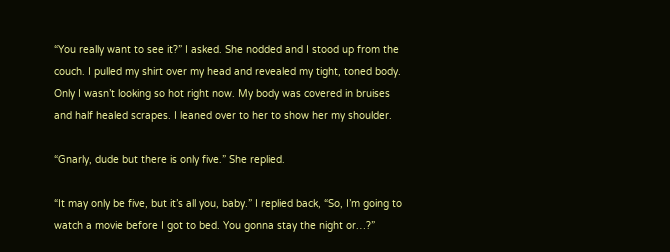“You really want to see it?” I asked. She nodded and I stood up from the couch. I pulled my shirt over my head and revealed my tight, toned body. Only I wasn’t looking so hot right now. My body was covered in bruises and half healed scrapes. I leaned over to her to show her my shoulder.

“Gnarly, dude but there is only five.” She replied.

“It may only be five, but it’s all you, baby.” I replied back, “So, I’m going to watch a movie before I got to bed. You gonna stay the night or…?”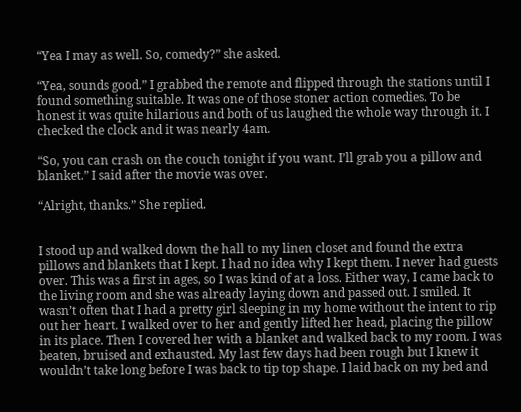“Yea I may as well. So, comedy?” she asked.

“Yea, sounds good.” I grabbed the remote and flipped through the stations until I found something suitable. It was one of those stoner action comedies. To be honest it was quite hilarious and both of us laughed the whole way through it. I checked the clock and it was nearly 4am.

“So, you can crash on the couch tonight if you want. I’ll grab you a pillow and blanket.” I said after the movie was over.

“Alright, thanks.” She replied.


I stood up and walked down the hall to my linen closet and found the extra pillows and blankets that I kept. I had no idea why I kept them. I never had guests over. This was a first in ages, so I was kind of at a loss. Either way, I came back to the living room and she was already laying down and passed out. I smiled. It wasn’t often that I had a pretty girl sleeping in my home without the intent to rip out her heart. I walked over to her and gently lifted her head, placing the pillow in its place. Then I covered her with a blanket and walked back to my room. I was beaten, bruised and exhausted. My last few days had been rough but I knew it wouldn’t take long before I was back to tip top shape. I laid back on my bed and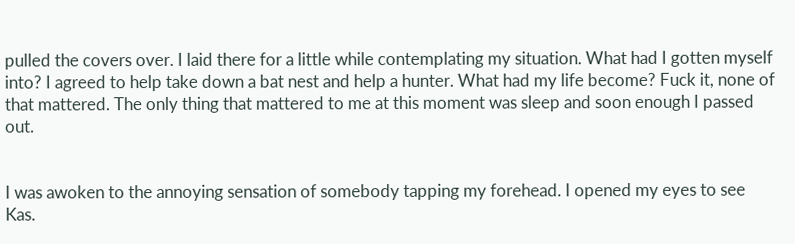pulled the covers over. I laid there for a little while contemplating my situation. What had I gotten myself into? I agreed to help take down a bat nest and help a hunter. What had my life become? Fuck it, none of that mattered. The only thing that mattered to me at this moment was sleep and soon enough I passed out.


I was awoken to the annoying sensation of somebody tapping my forehead. I opened my eyes to see Kas.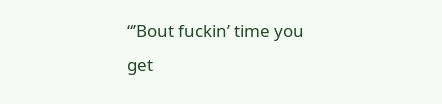“’Bout fuckin’ time you get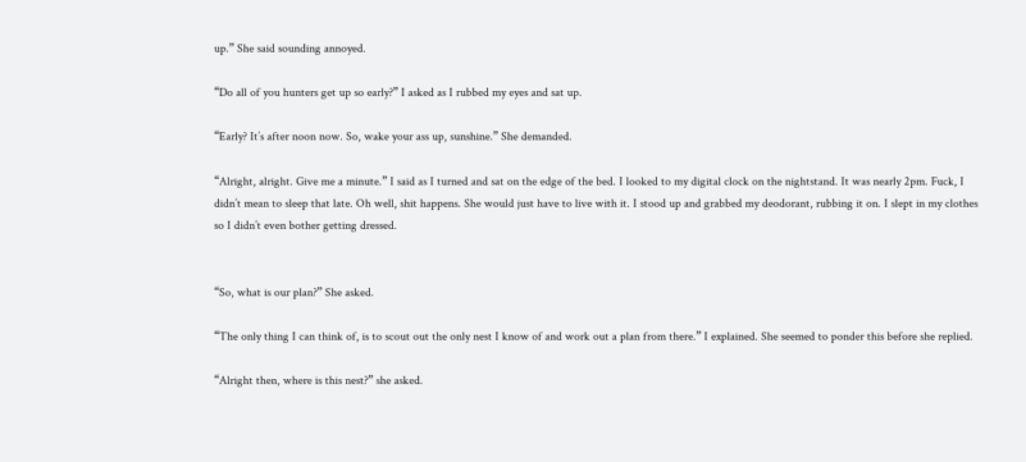up.” She said sounding annoyed.

“Do all of you hunters get up so early?” I asked as I rubbed my eyes and sat up.

“Early? It’s after noon now. So, wake your ass up, sunshine.” She demanded.

“Alright, alright. Give me a minute.” I said as I turned and sat on the edge of the bed. I looked to my digital clock on the nightstand. It was nearly 2pm. Fuck, I didn’t mean to sleep that late. Oh well, shit happens. She would just have to live with it. I stood up and grabbed my deodorant, rubbing it on. I slept in my clothes so I didn’t even bother getting dressed.


“So, what is our plan?” She asked.

“The only thing I can think of, is to scout out the only nest I know of and work out a plan from there.” I explained. She seemed to ponder this before she replied.

“Alright then, where is this nest?” she asked.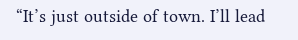“It’s just outside of town. I’ll lead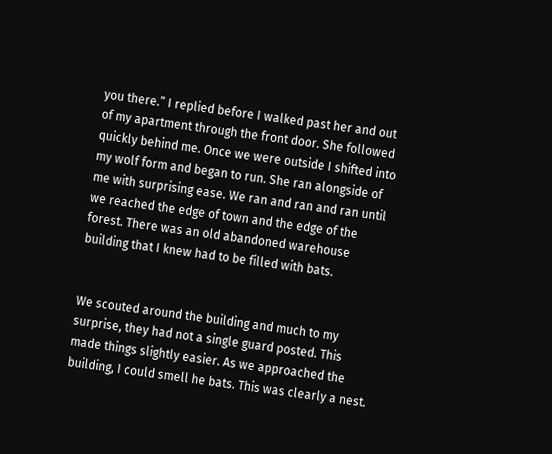you there.” I replied before I walked past her and out of my apartment through the front door. She followed quickly behind me. Once we were outside I shifted into my wolf form and began to run. She ran alongside of me with surprising ease. We ran and ran and ran until we reached the edge of town and the edge of the forest. There was an old abandoned warehouse building that I knew had to be filled with bats.


We scouted around the building and much to my surprise, they had not a single guard posted. This made things slightly easier. As we approached the building, I could smell he bats. This was clearly a nest.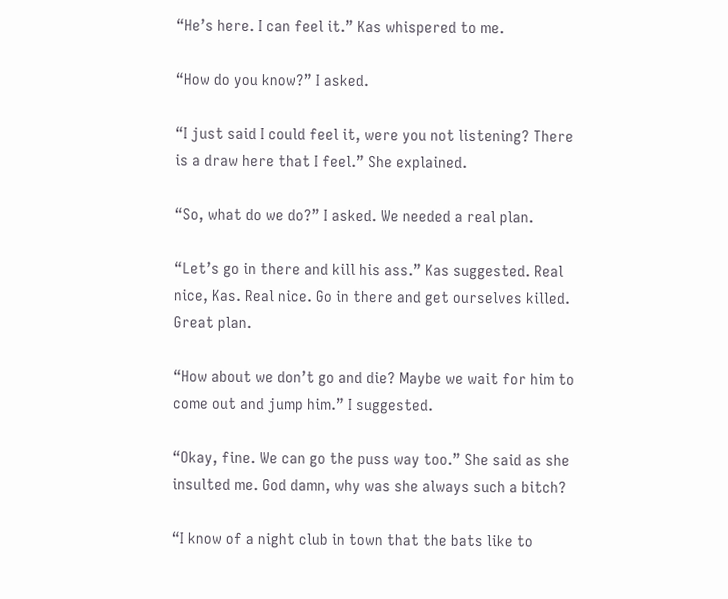“He’s here. I can feel it.” Kas whispered to me.

“How do you know?” I asked.

“I just said I could feel it, were you not listening? There is a draw here that I feel.” She explained.

“So, what do we do?” I asked. We needed a real plan.

“Let’s go in there and kill his ass.” Kas suggested. Real nice, Kas. Real nice. Go in there and get ourselves killed. Great plan.

“How about we don’t go and die? Maybe we wait for him to come out and jump him.” I suggested.

“Okay, fine. We can go the puss way too.” She said as she insulted me. God damn, why was she always such a bitch?

“I know of a night club in town that the bats like to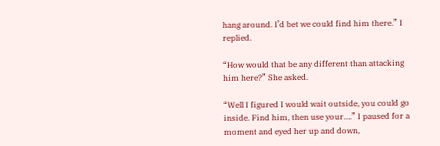hang around. I’d bet we could find him there.” I replied.

“How would that be any different than attacking him here?” She asked.

“Well I figured I would wait outside, you could go inside. Find him, then use your….” I paused for a moment and eyed her up and down,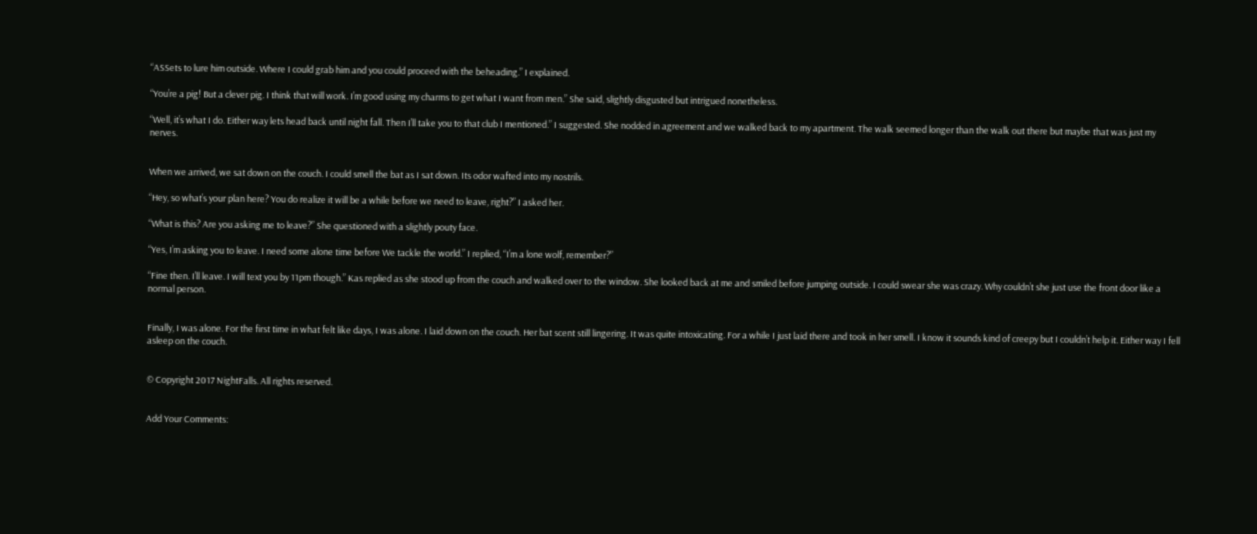“ASSets to lure him outside. Where I could grab him and you could proceed with the beheading.” I explained.

“You’re a pig! But a clever pig. I think that will work. I’m good using my charms to get what I want from men.” She said, slightly disgusted but intrigued nonetheless.

“Well, it’s what I do. Either way lets head back until night fall. Then I’ll take you to that club I mentioned.” I suggested. She nodded in agreement and we walked back to my apartment. The walk seemed longer than the walk out there but maybe that was just my nerves.


When we arrived, we sat down on the couch. I could smell the bat as I sat down. Its odor wafted into my nostrils.

“Hey, so what’s your plan here? You do realize it will be a while before we need to leave, right?” I asked her.

“What is this? Are you asking me to leave?” She questioned with a slightly pouty face.

“Yes, I’m asking you to leave. I need some alone time before We tackle the world.” I replied, “I’m a lone wolf, remember?”

“Fine then. I’ll leave. I will text you by 11pm though.” Kas replied as she stood up from the couch and walked over to the window. She looked back at me and smiled before jumping outside. I could swear she was crazy. Why couldn’t she just use the front door like a normal person.


Finally, I was alone. For the first time in what felt like days, I was alone. I laid down on the couch. Her bat scent still lingering. It was quite intoxicating. For a while I just laid there and took in her smell. I know it sounds kind of creepy but I couldn’t help it. Either way I fell asleep on the couch.


© Copyright 2017 NightFalls. All rights reserved.


Add Your Comments: